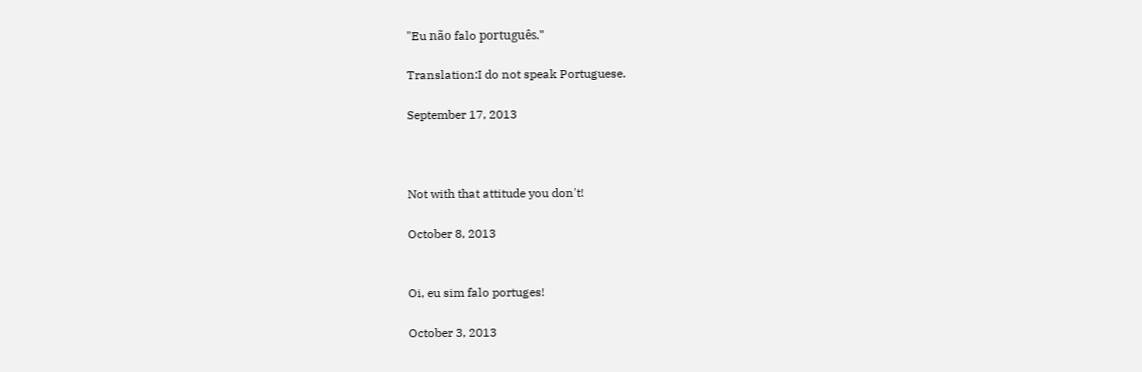"Eu não falo português."

Translation:I do not speak Portuguese.

September 17, 2013



Not with that attitude you don't!

October 8, 2013


Oi, eu sim falo portuges!

October 3, 2013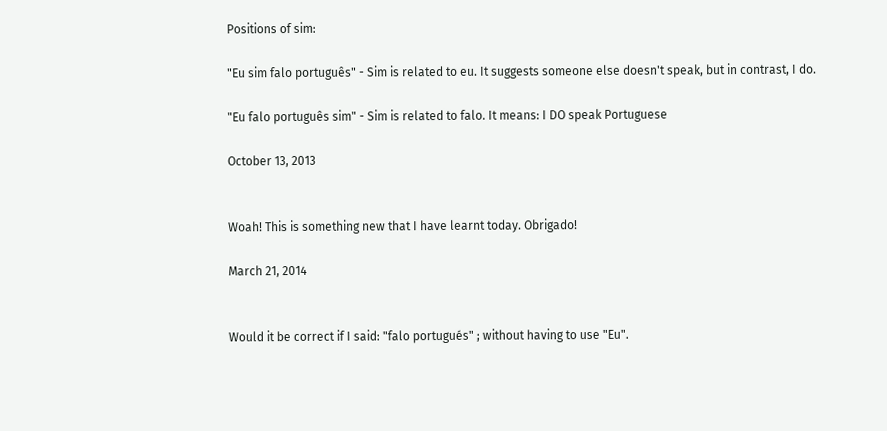Positions of sim:

"Eu sim falo português" - Sim is related to eu. It suggests someone else doesn't speak, but in contrast, I do.

"Eu falo português sim" - Sim is related to falo. It means: I DO speak Portuguese

October 13, 2013


Woah! This is something new that I have learnt today. Obrigado!

March 21, 2014


Would it be correct if I said: "falo portugués" ; without having to use "Eu".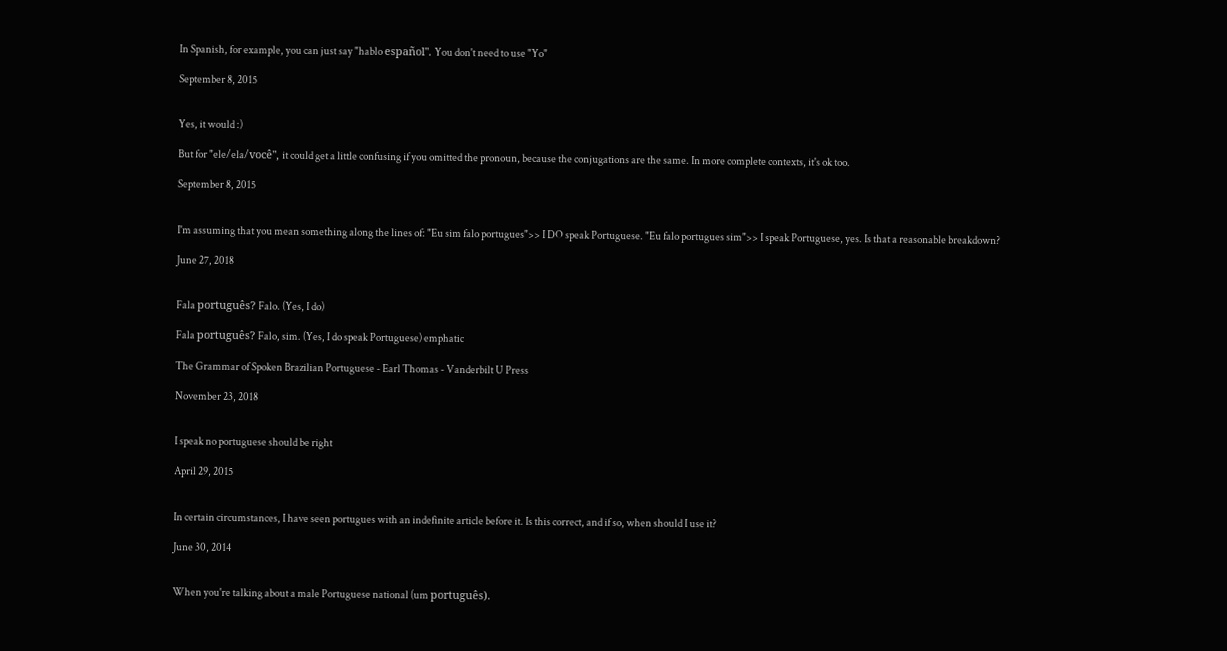In Spanish, for example, you can just say "hablo español". You don't need to use "Yo"

September 8, 2015


Yes, it would :)

But for "ele/ela/você", it could get a little confusing if you omitted the pronoun, because the conjugations are the same. In more complete contexts, it's ok too.

September 8, 2015


I'm assuming that you mean something along the lines of: "Eu sim falo portugues">> I DO speak Portuguese. "Eu falo portugues sim">> I speak Portuguese, yes. Is that a reasonable breakdown?

June 27, 2018


Fala português? Falo. (Yes, I do)

Fala português? Falo, sim. (Yes, I do speak Portuguese) emphatic

The Grammar of Spoken Brazilian Portuguese - Earl Thomas - Vanderbilt U Press

November 23, 2018


I speak no portuguese should be right

April 29, 2015


In certain circumstances, I have seen portugues with an indefinite article before it. Is this correct, and if so, when should I use it?

June 30, 2014


When you're talking about a male Portuguese national (um português).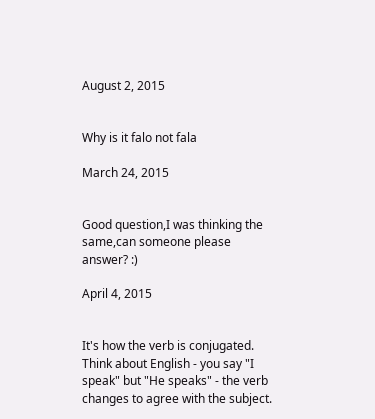August 2, 2015


Why is it falo not fala

March 24, 2015


Good question,I was thinking the same,can someone please answer? :)

April 4, 2015


It's how the verb is conjugated. Think about English - you say "I speak" but "He speaks" - the verb changes to agree with the subject.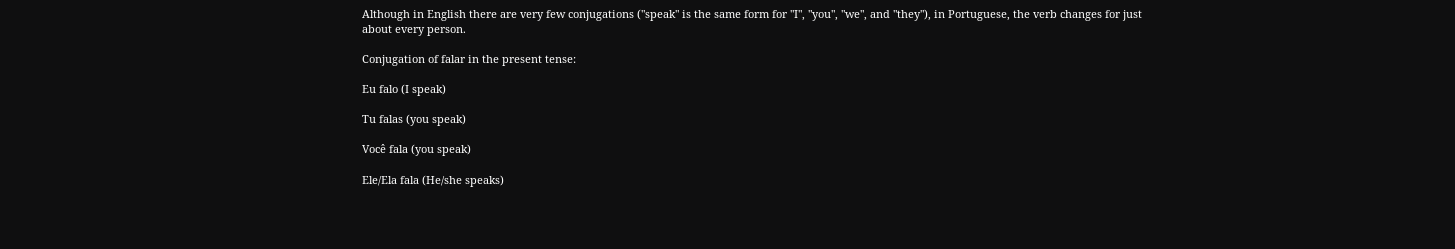Although in English there are very few conjugations ("speak" is the same form for "I", "you", "we", and "they"), in Portuguese, the verb changes for just about every person.

Conjugation of falar in the present tense:

Eu falo (I speak)

Tu falas (you speak)

Você fala (you speak)

Ele/Ela fala (He/she speaks)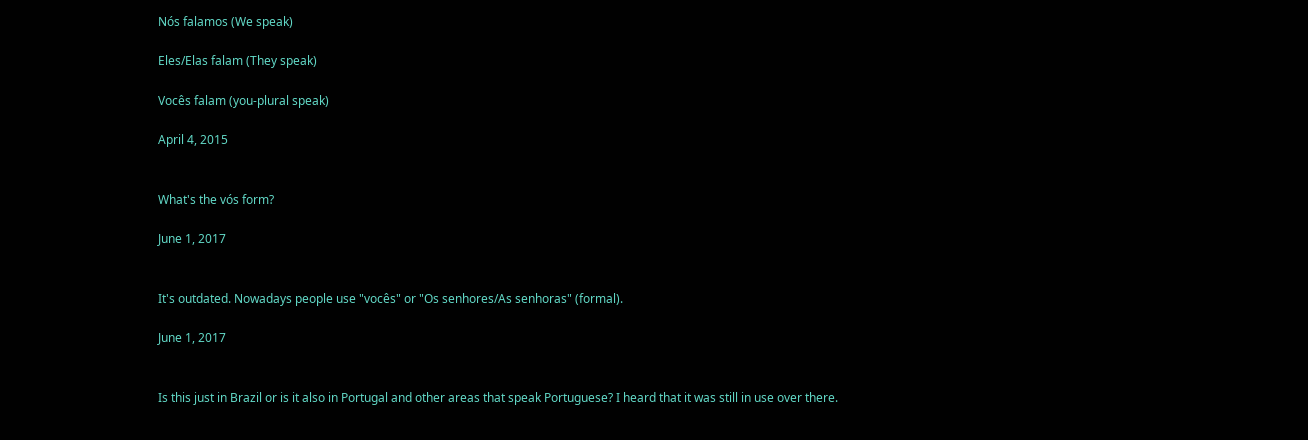Nós falamos (We speak)

Eles/Elas falam (They speak)

Vocês falam (you-plural speak)

April 4, 2015


What's the vós form?

June 1, 2017


It's outdated. Nowadays people use "vocês" or "Os senhores/As senhoras" (formal).

June 1, 2017


Is this just in Brazil or is it also in Portugal and other areas that speak Portuguese? I heard that it was still in use over there.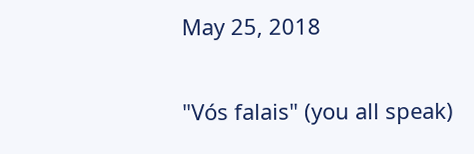May 25, 2018


"Vós falais" (you all speak)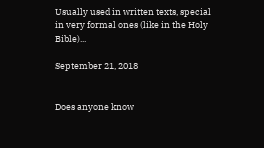Usually used in written texts, special in very formal ones (like in the Holy Bible)...

September 21, 2018


Does anyone know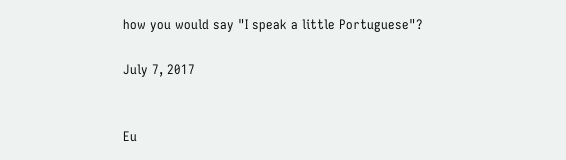how you would say "I speak a little Portuguese"?

July 7, 2017


Eu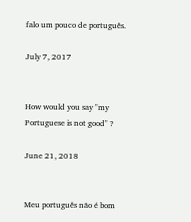falo um pouco de português.

July 7, 2017


How would you say "my Portuguese is not good" ?

June 21, 2018


Meu português não é bom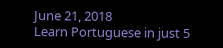June 21, 2018
Learn Portuguese in just 5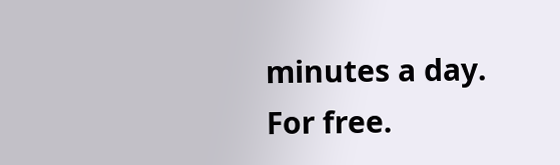minutes a day. For free.